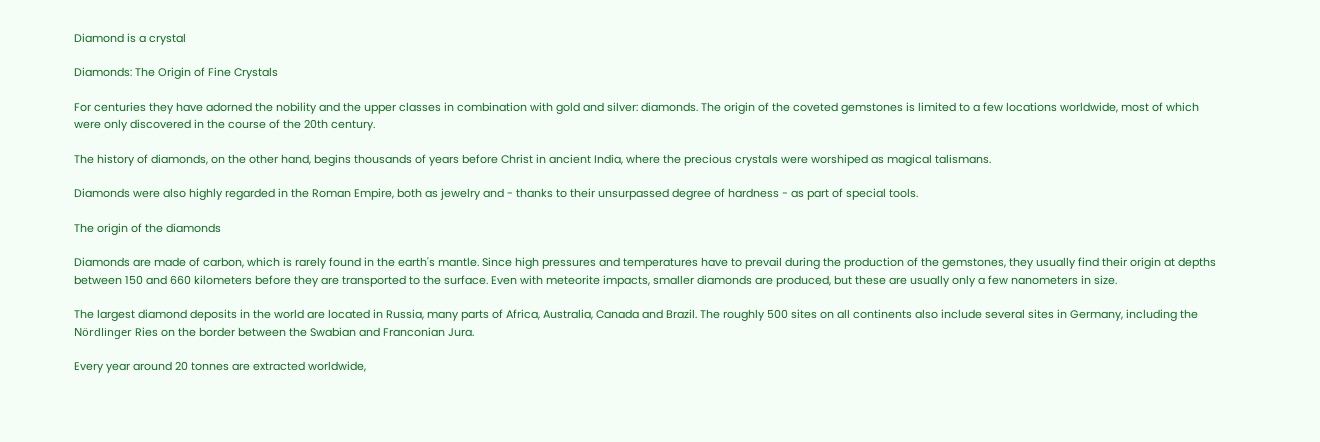Diamond is a crystal

Diamonds: The Origin of Fine Crystals

For centuries they have adorned the nobility and the upper classes in combination with gold and silver: diamonds. The origin of the coveted gemstones is limited to a few locations worldwide, most of which were only discovered in the course of the 20th century.

The history of diamonds, on the other hand, begins thousands of years before Christ in ancient India, where the precious crystals were worshiped as magical talismans.

Diamonds were also highly regarded in the Roman Empire, both as jewelry and - thanks to their unsurpassed degree of hardness - as part of special tools.

The origin of the diamonds

Diamonds are made of carbon, which is rarely found in the earth's mantle. Since high pressures and temperatures have to prevail during the production of the gemstones, they usually find their origin at depths between 150 and 660 kilometers before they are transported to the surface. Even with meteorite impacts, smaller diamonds are produced, but these are usually only a few nanometers in size.

The largest diamond deposits in the world are located in Russia, many parts of Africa, Australia, Canada and Brazil. The roughly 500 sites on all continents also include several sites in Germany, including the Nördlinger Ries on the border between the Swabian and Franconian Jura.

Every year around 20 tonnes are extracted worldwide,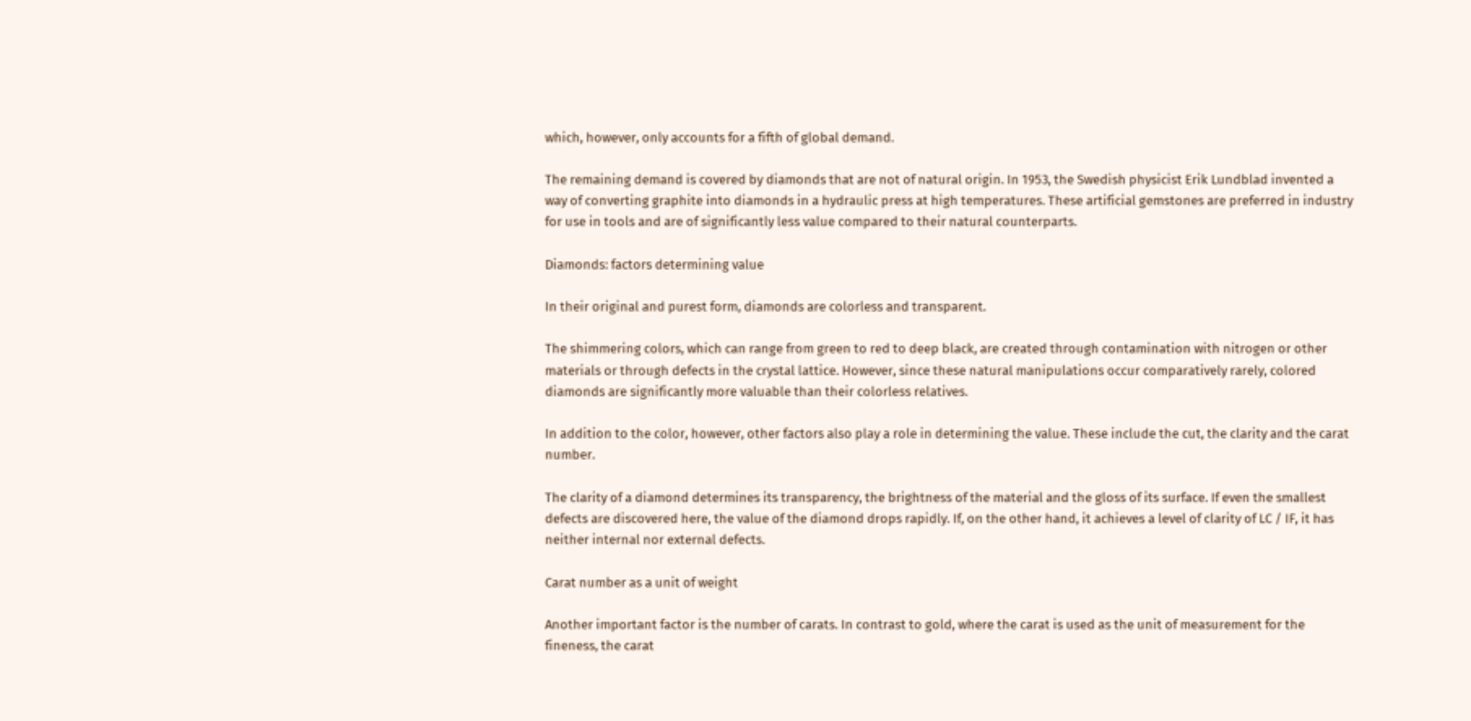which, however, only accounts for a fifth of global demand.

The remaining demand is covered by diamonds that are not of natural origin. In 1953, the Swedish physicist Erik Lundblad invented a way of converting graphite into diamonds in a hydraulic press at high temperatures. These artificial gemstones are preferred in industry for use in tools and are of significantly less value compared to their natural counterparts.

Diamonds: factors determining value

In their original and purest form, diamonds are colorless and transparent.

The shimmering colors, which can range from green to red to deep black, are created through contamination with nitrogen or other materials or through defects in the crystal lattice. However, since these natural manipulations occur comparatively rarely, colored diamonds are significantly more valuable than their colorless relatives.

In addition to the color, however, other factors also play a role in determining the value. These include the cut, the clarity and the carat number.

The clarity of a diamond determines its transparency, the brightness of the material and the gloss of its surface. If even the smallest defects are discovered here, the value of the diamond drops rapidly. If, on the other hand, it achieves a level of clarity of LC / IF, it has neither internal nor external defects.

Carat number as a unit of weight

Another important factor is the number of carats. In contrast to gold, where the carat is used as the unit of measurement for the fineness, the carat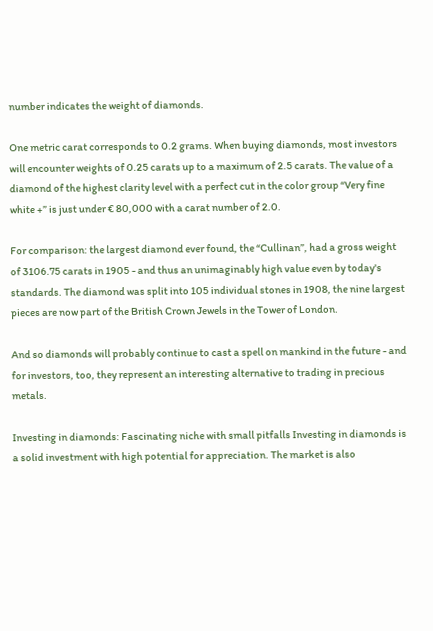number indicates the weight of diamonds.

One metric carat corresponds to 0.2 grams. When buying diamonds, most investors will encounter weights of 0.25 carats up to a maximum of 2.5 carats. The value of a diamond of the highest clarity level with a perfect cut in the color group “Very fine white +” is just under € 80,000 with a carat number of 2.0.

For comparison: the largest diamond ever found, the “Cullinan”, had a gross weight of 3106.75 carats in 1905 - and thus an unimaginably high value even by today's standards. The diamond was split into 105 individual stones in 1908, the nine largest pieces are now part of the British Crown Jewels in the Tower of London.

And so diamonds will probably continue to cast a spell on mankind in the future - and for investors, too, they represent an interesting alternative to trading in precious metals.

Investing in diamonds: Fascinating niche with small pitfalls Investing in diamonds is a solid investment with high potential for appreciation. The market is also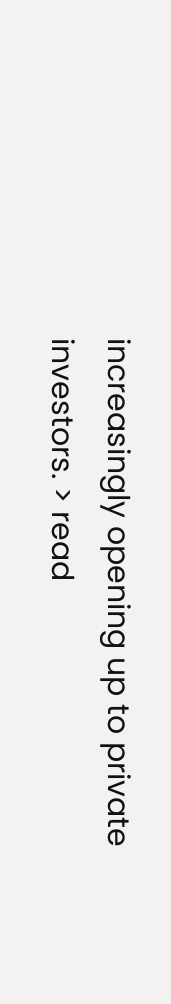increasingly opening up to private investors. > read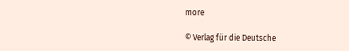more

© Verlag für die Deutsche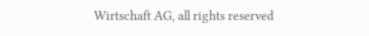Wirtschaft AG, all rights reserved